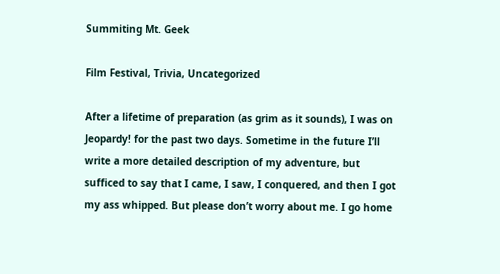Summiting Mt. Geek

Film Festival, Trivia, Uncategorized

After a lifetime of preparation (as grim as it sounds), I was on Jeopardy! for the past two days. Sometime in the future I’ll write a more detailed description of my adventure, but sufficed to say that I came, I saw, I conquered, and then I got my ass whipped. But please don’t worry about me. I go home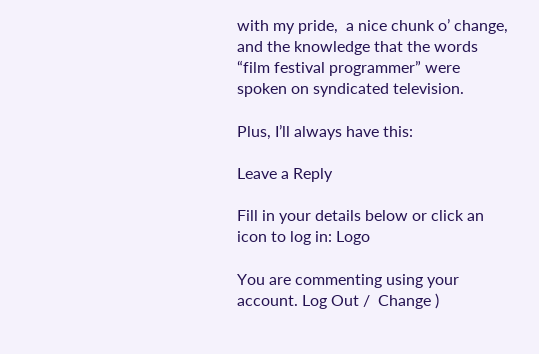with my pride,  a nice chunk o’ change, and the knowledge that the words “film festival programmer” were spoken on syndicated television.

Plus, I’ll always have this:

Leave a Reply

Fill in your details below or click an icon to log in: Logo

You are commenting using your account. Log Out /  Change )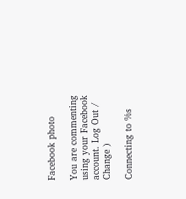Facebook photo

You are commenting using your Facebook account. Log Out /  Change )

Connecting to %s